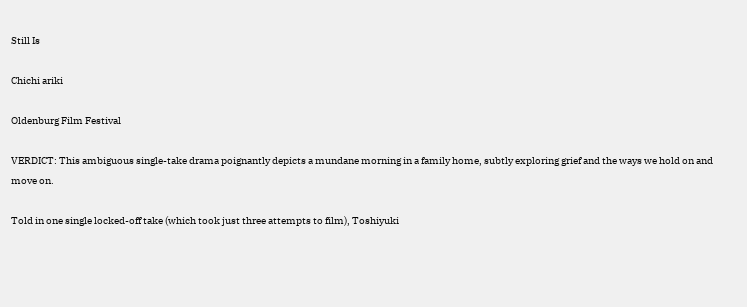Still Is

Chichi ariki

Oldenburg Film Festival

VERDICT: This ambiguous single-take drama poignantly depicts a mundane morning in a family home, subtly exploring grief and the ways we hold on and move on.

Told in one single locked-off take (which took just three attempts to film), Toshiyuki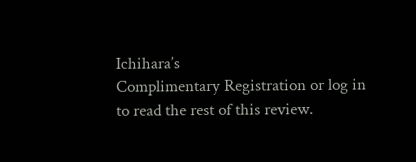Ichihara’s
Complimentary Registration or log in to read the rest of this review.